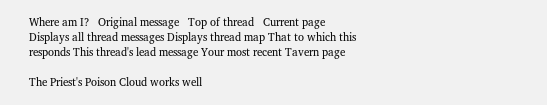Where am I?   Original message   Top of thread   Current page
Displays all thread messages Displays thread map That to which this responds This thread's lead message Your most recent Tavern page

The Priest's Poison Cloud works well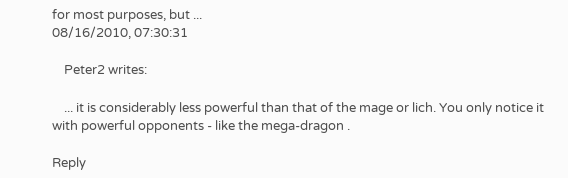for most purposes, but ...
08/16/2010, 07:30:31

    Peter2 writes:

    ... it is considerably less powerful than that of the mage or lich. You only notice it with powerful opponents - like the mega-dragon .

Reply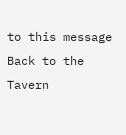to this message   Back to the Tavern